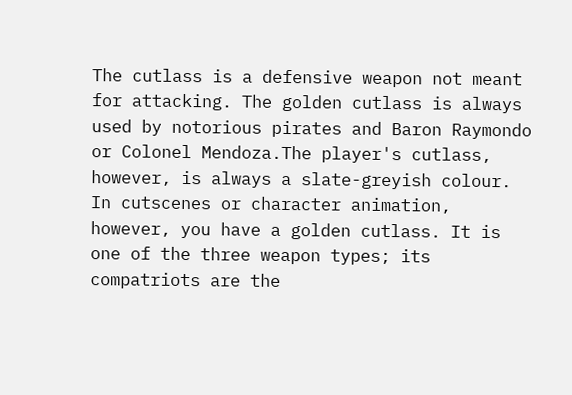The cutlass is a defensive weapon not meant for attacking. The golden cutlass is always used by notorious pirates and Baron Raymondo or Colonel Mendoza.The player's cutlass, however, is always a slate-greyish colour. In cutscenes or character animation, however, you have a golden cutlass. It is one of the three weapon types; its compatriots are the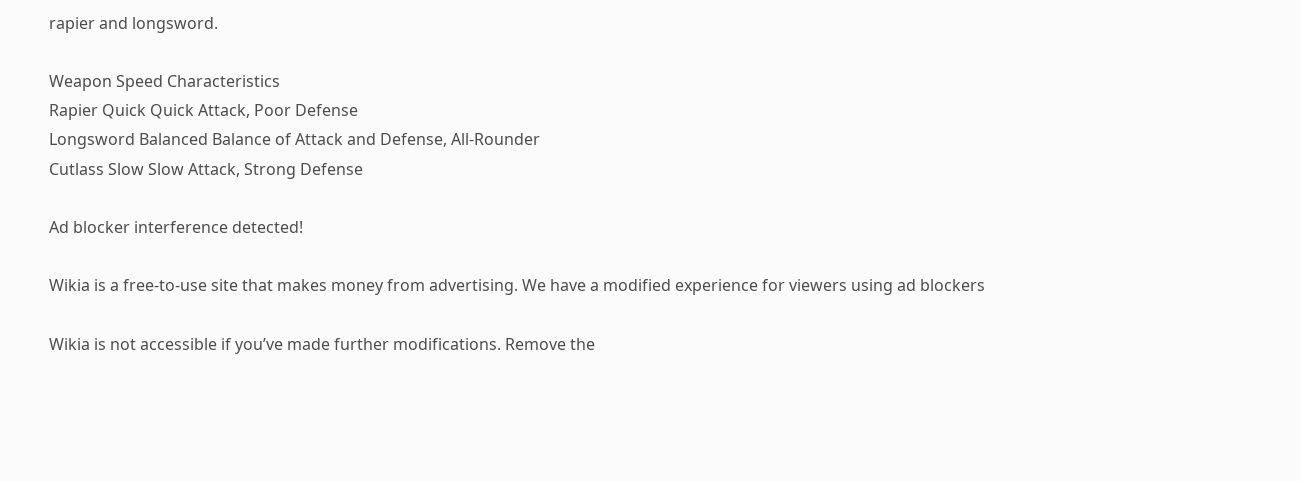rapier and longsword.

Weapon Speed Characteristics
Rapier Quick Quick Attack, Poor Defense
Longsword Balanced Balance of Attack and Defense, All-Rounder
Cutlass Slow Slow Attack, Strong Defense

Ad blocker interference detected!

Wikia is a free-to-use site that makes money from advertising. We have a modified experience for viewers using ad blockers

Wikia is not accessible if you’ve made further modifications. Remove the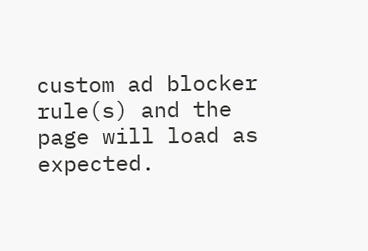custom ad blocker rule(s) and the page will load as expected.